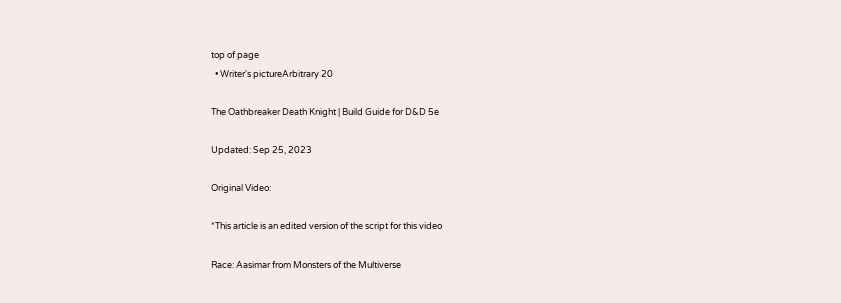top of page
  • Writer's pictureArbitrary 20

The Oathbreaker Death Knight | Build Guide for D&D 5e

Updated: Sep 25, 2023

Original Video:

*This article is an edited version of the script for this video

Race: Aasimar from Monsters of the Multiverse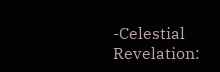-Celestial Revelation: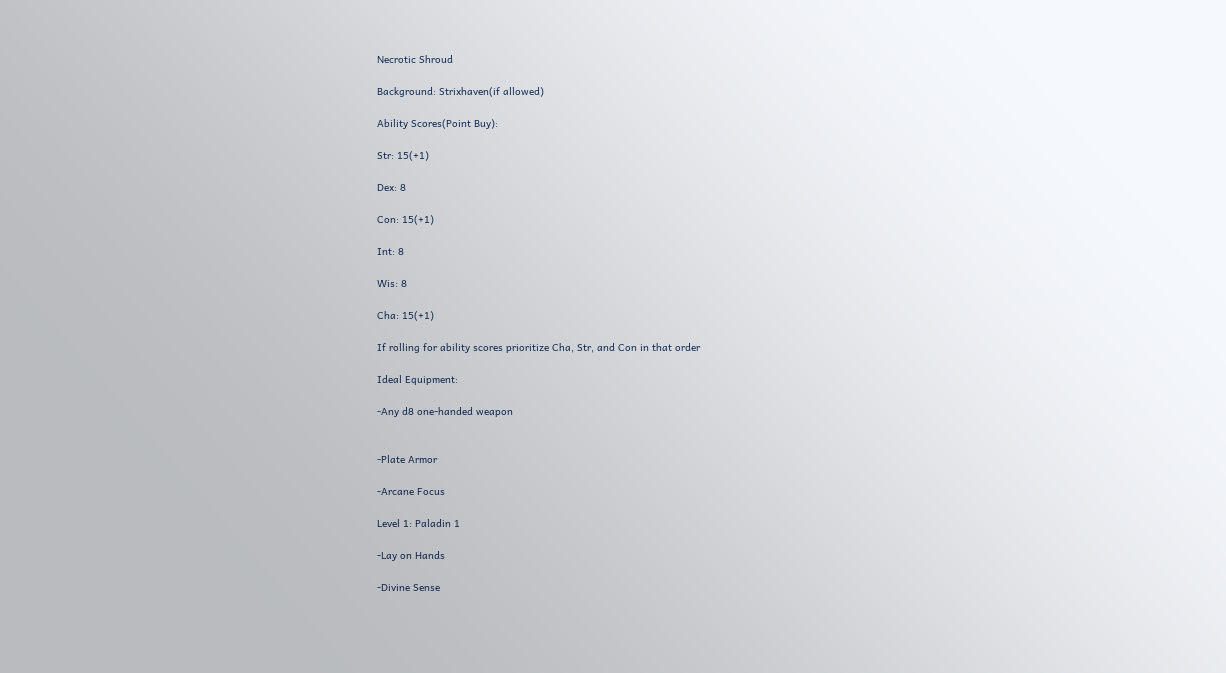Necrotic Shroud

Background: Strixhaven(if allowed)

Ability Scores(Point Buy):

Str: 15(+1)

Dex: 8

Con: 15(+1)

Int: 8

Wis: 8

Cha: 15(+1)

If rolling for ability scores prioritize Cha, Str, and Con in that order

Ideal Equipment:

-Any d8 one-handed weapon


-Plate Armor

-Arcane Focus

Level 1: Paladin 1

-Lay on Hands

-Divine Sense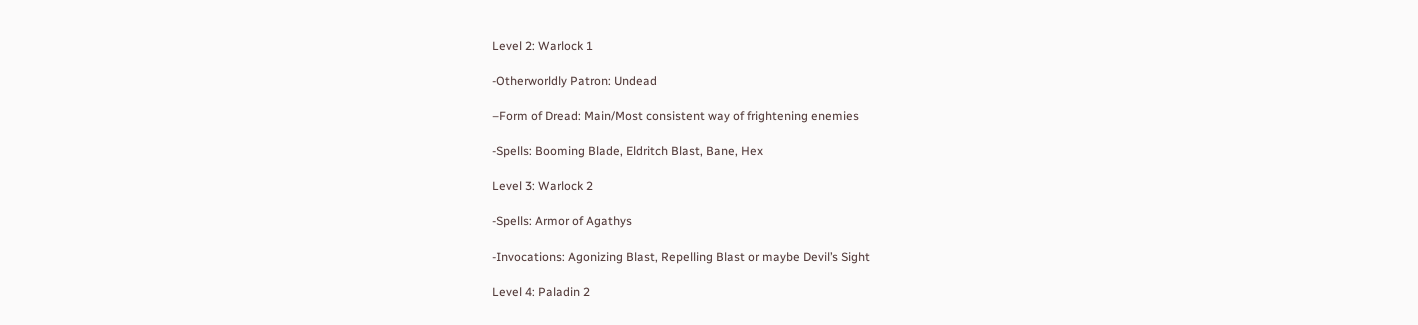Level 2: Warlock 1

-Otherworldly Patron: Undead

–Form of Dread: Main/Most consistent way of frightening enemies

-Spells: Booming Blade, Eldritch Blast, Bane, Hex

Level 3: Warlock 2

-Spells: Armor of Agathys

-Invocations: Agonizing Blast, Repelling Blast or maybe Devil’s Sight

Level 4: Paladin 2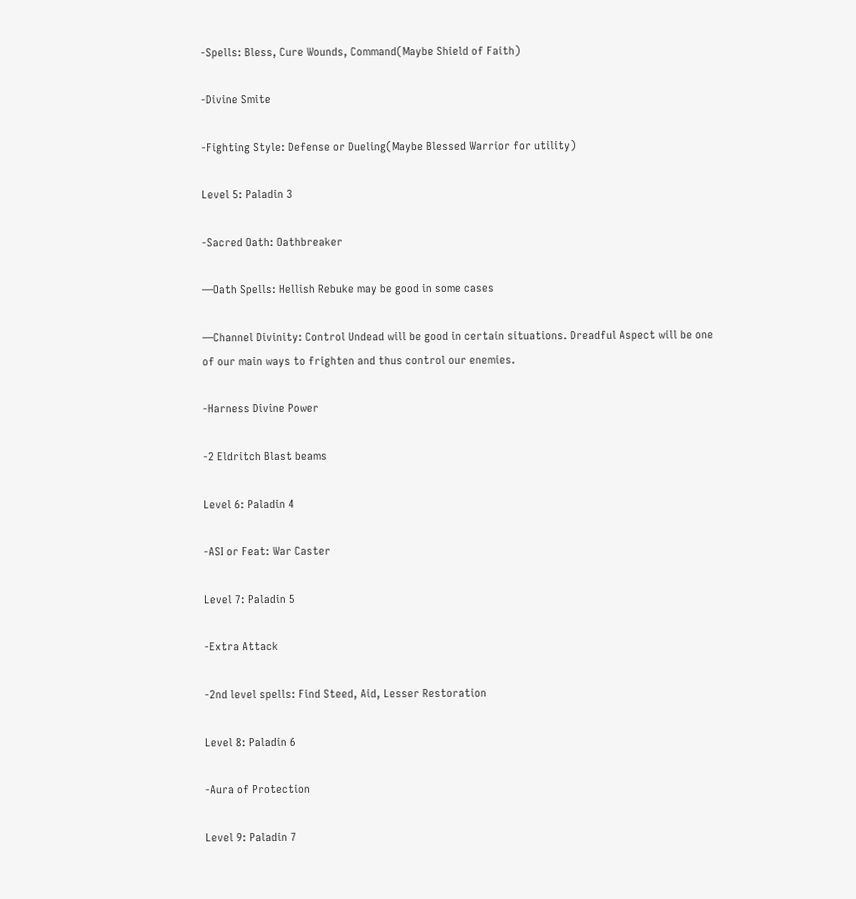-Spells: Bless, Cure Wounds, Command(Maybe Shield of Faith)

-Divine Smite

-Fighting Style: Defense or Dueling(Maybe Blessed Warrior for utility)

Level 5: Paladin 3

-Sacred Oath: Oathbreaker

—Oath Spells: Hellish Rebuke may be good in some cases

—Channel Divinity: Control Undead will be good in certain situations. Dreadful Aspect will be one of our main ways to frighten and thus control our enemies.

-Harness Divine Power

-2 Eldritch Blast beams

Level 6: Paladin 4

-ASI or Feat: War Caster

Level 7: Paladin 5

-Extra Attack

-2nd level spells: Find Steed, Aid, Lesser Restoration

Level 8: Paladin 6

-Aura of Protection

Level 9: Paladin 7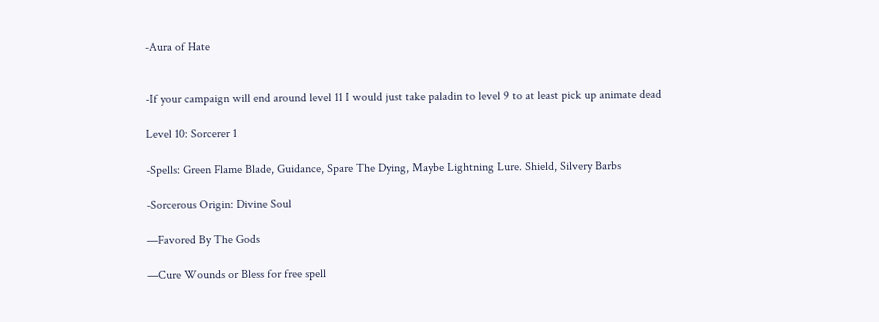-Aura of Hate


-If your campaign will end around level 11 I would just take paladin to level 9 to at least pick up animate dead

Level 10: Sorcerer 1

-Spells: Green Flame Blade, Guidance, Spare The Dying, Maybe Lightning Lure. Shield, Silvery Barbs

-Sorcerous Origin: Divine Soul

—Favored By The Gods

—Cure Wounds or Bless for free spell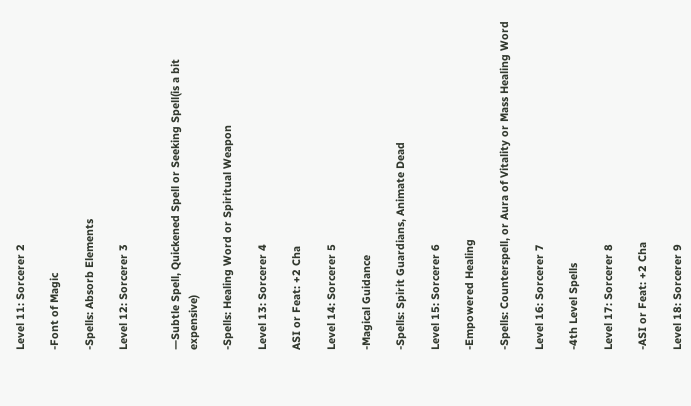Level 11: Sorcerer 2

-Font of Magic

-Spells: Absorb Elements

Level 12: Sorcerer 3


—Subtle Spell, Quickened Spell or Seeking Spell(is a bit expensive)

-Spells: Healing Word or Spiritual Weapon

Level 13: Sorcerer 4

ASI or Feat: +2 Cha

Level 14: Sorcerer 5

-Magical Guidance

-Spells: Spirit Guardians, Animate Dead

Level 15: Sorcerer 6

-Empowered Healing

-Spells: Counterspell, or Aura of Vitality or Mass Healing Word

Level 16: Sorcerer 7

-4th Level Spells

Level 17: Sorcerer 8

-ASI or Feat: +2 Cha

Level 18: Sorcerer 9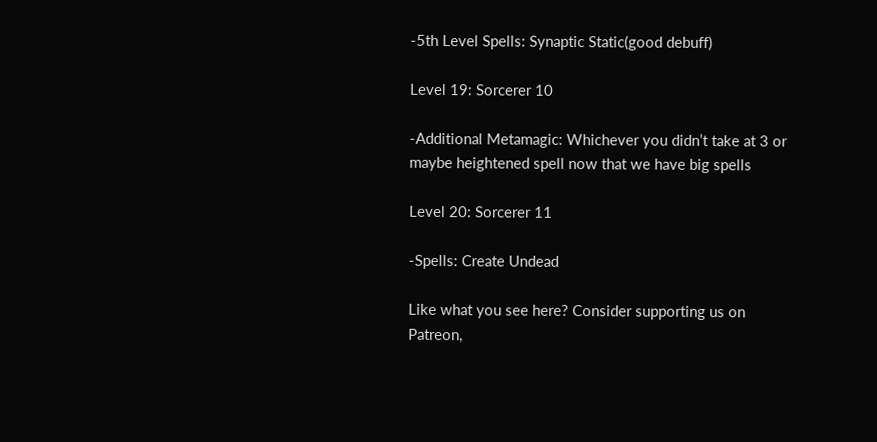-5th Level Spells: Synaptic Static(good debuff)

Level 19: Sorcerer 10

-Additional Metamagic: Whichever you didn’t take at 3 or maybe heightened spell now that we have big spells

Level 20: Sorcerer 11

-Spells: Create Undead

Like what you see here? Consider supporting us on Patreon,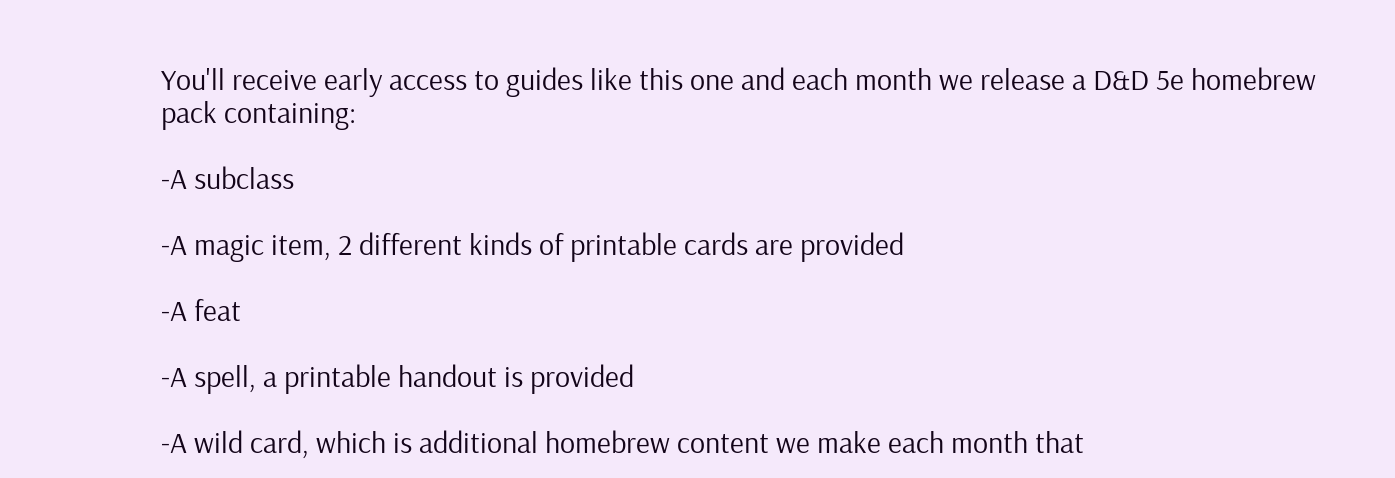You'll receive early access to guides like this one and each month we release a D&D 5e homebrew pack containing:

-A subclass

-A magic item, 2 different kinds of printable cards are provided

-A feat

-A spell, a printable handout is provided

-A wild card, which is additional homebrew content we make each month that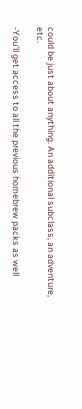could be just about anything. An additional subclass, an adventure, etc.

-You'll get access to all the previous homebrew packs as well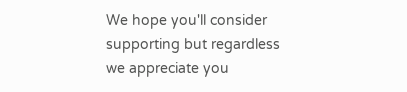We hope you'll consider supporting but regardless we appreciate you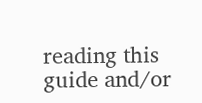reading this guide and/or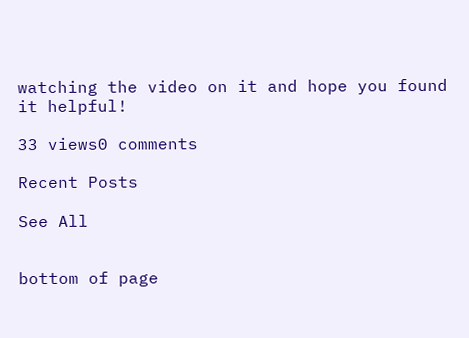watching the video on it and hope you found it helpful!

33 views0 comments

Recent Posts

See All


bottom of page